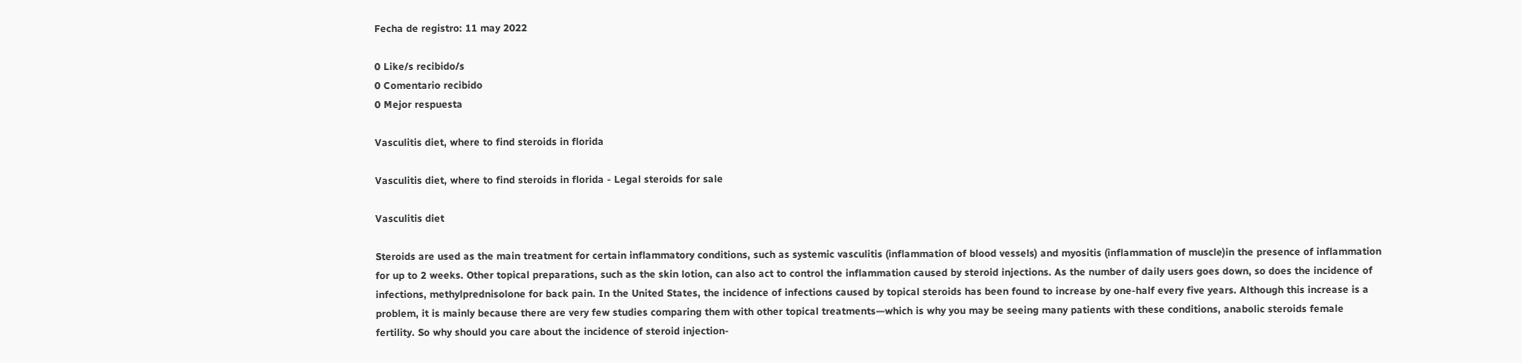Fecha de registro: 11 may 2022

0 Like/s recibido/s
0 Comentario recibido
0 Mejor respuesta

Vasculitis diet, where to find steroids in florida

Vasculitis diet, where to find steroids in florida - Legal steroids for sale

Vasculitis diet

Steroids are used as the main treatment for certain inflammatory conditions, such as systemic vasculitis (inflammation of blood vessels) and myositis (inflammation of muscle)in the presence of inflammation for up to 2 weeks. Other topical preparations, such as the skin lotion, can also act to control the inflammation caused by steroid injections. As the number of daily users goes down, so does the incidence of infections, methylprednisolone for back pain. In the United States, the incidence of infections caused by topical steroids has been found to increase by one-half every five years. Although this increase is a problem, it is mainly because there are very few studies comparing them with other topical treatments—which is why you may be seeing many patients with these conditions, anabolic steroids female fertility. So why should you care about the incidence of steroid injection-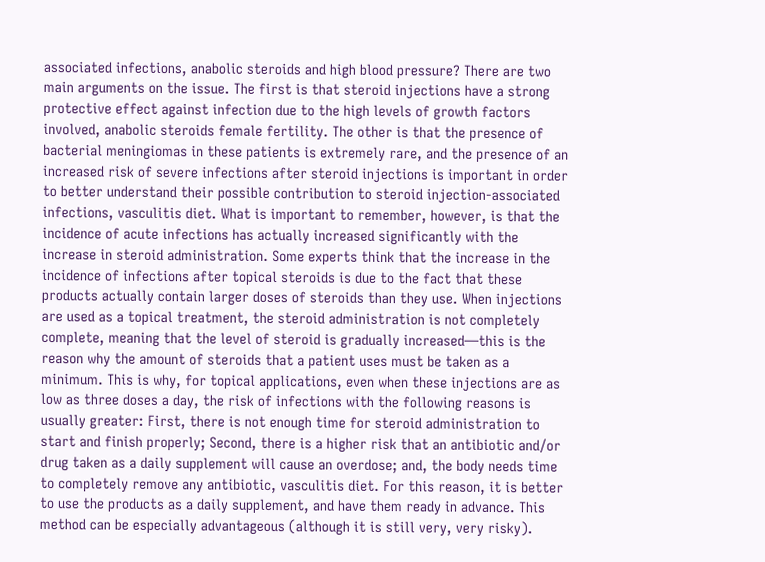associated infections, anabolic steroids and high blood pressure? There are two main arguments on the issue. The first is that steroid injections have a strong protective effect against infection due to the high levels of growth factors involved, anabolic steroids female fertility. The other is that the presence of bacterial meningiomas in these patients is extremely rare, and the presence of an increased risk of severe infections after steroid injections is important in order to better understand their possible contribution to steroid injection-associated infections, vasculitis diet. What is important to remember, however, is that the incidence of acute infections has actually increased significantly with the increase in steroid administration. Some experts think that the increase in the incidence of infections after topical steroids is due to the fact that these products actually contain larger doses of steroids than they use. When injections are used as a topical treatment, the steroid administration is not completely complete, meaning that the level of steroid is gradually increased—this is the reason why the amount of steroids that a patient uses must be taken as a minimum. This is why, for topical applications, even when these injections are as low as three doses a day, the risk of infections with the following reasons is usually greater: First, there is not enough time for steroid administration to start and finish properly; Second, there is a higher risk that an antibiotic and/or drug taken as a daily supplement will cause an overdose; and, the body needs time to completely remove any antibiotic, vasculitis diet. For this reason, it is better to use the products as a daily supplement, and have them ready in advance. This method can be especially advantageous (although it is still very, very risky).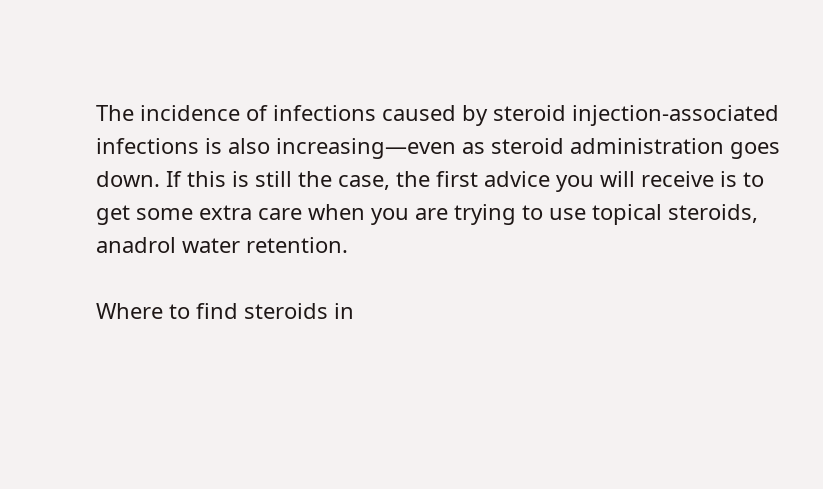The incidence of infections caused by steroid injection-associated infections is also increasing—even as steroid administration goes down. If this is still the case, the first advice you will receive is to get some extra care when you are trying to use topical steroids, anadrol water retention.

Where to find steroids in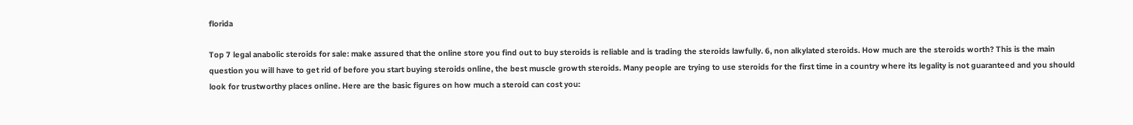florida

Top 7 legal anabolic steroids for sale: make assured that the online store you find out to buy steroids is reliable and is trading the steroids lawfully. 6, non alkylated steroids. How much are the steroids worth? This is the main question you will have to get rid of before you start buying steroids online, the best muscle growth steroids. Many people are trying to use steroids for the first time in a country where its legality is not guaranteed and you should look for trustworthy places online. Here are the basic figures on how much a steroid can cost you: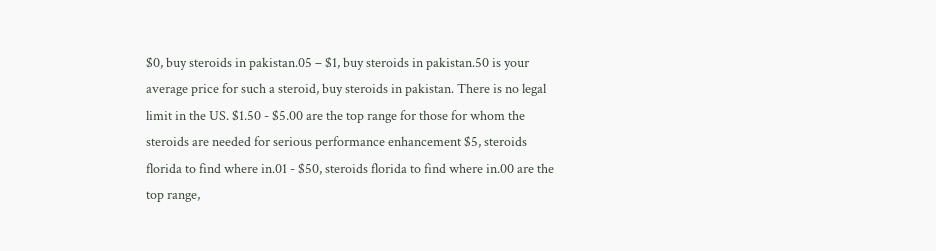$0, buy steroids in pakistan.05 – $1, buy steroids in pakistan.50 is your average price for such a steroid, buy steroids in pakistan. There is no legal limit in the US. $1.50 - $5.00 are the top range for those for whom the steroids are needed for serious performance enhancement $5, steroids florida to find where in.01 - $50, steroids florida to find where in.00 are the top range,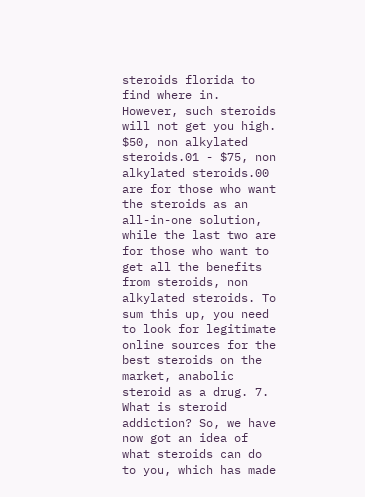steroids florida to find where in. However, such steroids will not get you high. $50, non alkylated steroids.01 - $75, non alkylated steroids.00 are for those who want the steroids as an all-in-one solution, while the last two are for those who want to get all the benefits from steroids, non alkylated steroids. To sum this up, you need to look for legitimate online sources for the best steroids on the market, anabolic steroid as a drug. 7. What is steroid addiction? So, we have now got an idea of what steroids can do to you, which has made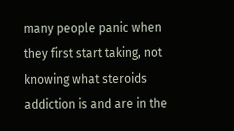many people panic when they first start taking, not knowing what steroids addiction is and are in the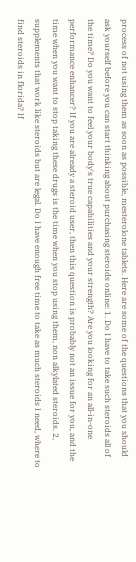process of not using them as soon as possible, mesterolone tablets. Here are some of the questions that you should ask yourself before you can start thinking about purchasing steroids online: 1. Do I have to take such steroids all of the time? Do you want to feel your body's true capabilities and your strength? Are you looking for an all-in-one performance enhancer? If you are already a steroid user, then this question is probably not an issue for you, and the time when you want to stop taking these drugs is the time when you stop using them, non alkylated steroids. 2, supplements that work like steroids but are legal. Do I have enough free time to take as much steroids I need, where to find steroids in florida? If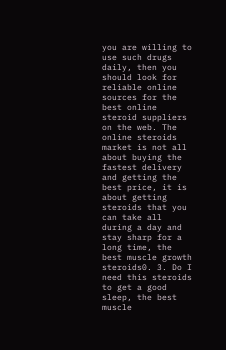you are willing to use such drugs daily, then you should look for reliable online sources for the best online steroid suppliers on the web. The online steroids market is not all about buying the fastest delivery and getting the best price, it is about getting steroids that you can take all during a day and stay sharp for a long time, the best muscle growth steroids0. 3. Do I need this steroids to get a good sleep, the best muscle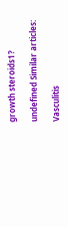growth steroids1?

undefined Similar articles:

Vasculitis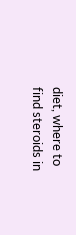diet, where to find steroids in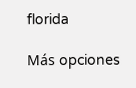florida

Más opciones